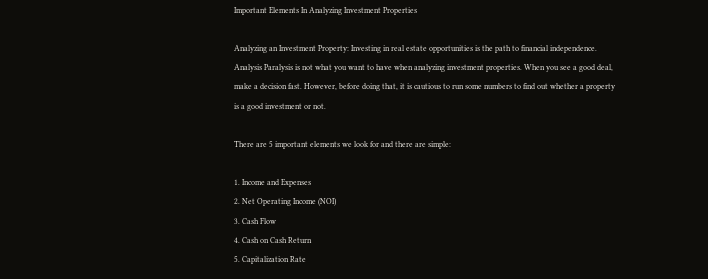Important Elements In Analyzing Investment Properties

Analyzing an Investment Property: Investing in real estate opportunities is the path to financial independence. Analysis Paralysis is not what you want to have when analyzing investment properties. When you see a good deal, make a decision fast. However, before doing that, it is cautious to run some numbers to find out whether a property is a good investment or not.

There are 5 important elements we look for and there are simple:

1. Income and Expenses
2. Net Operating Income (NOI)
3. Cash Flow
4. Cash on Cash Return
5. Capitalization Rate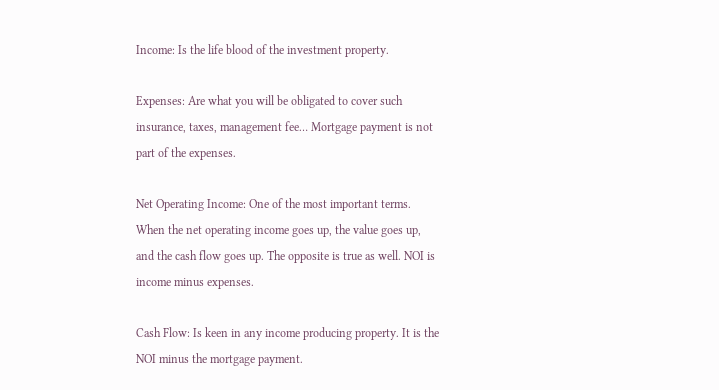Income: Is the life blood of the investment property.

Expenses: Are what you will be obligated to cover such insurance, taxes, management fee… Mortgage payment is not part of the expenses.

Net Operating Income: One of the most important terms. When the net operating income goes up, the value goes up, and the cash flow goes up. The opposite is true as well. NOI is income minus expenses.

Cash Flow: Is keen in any income producing property. It is the NOI minus the mortgage payment.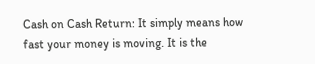Cash on Cash Return: It simply means how fast your money is moving. It is the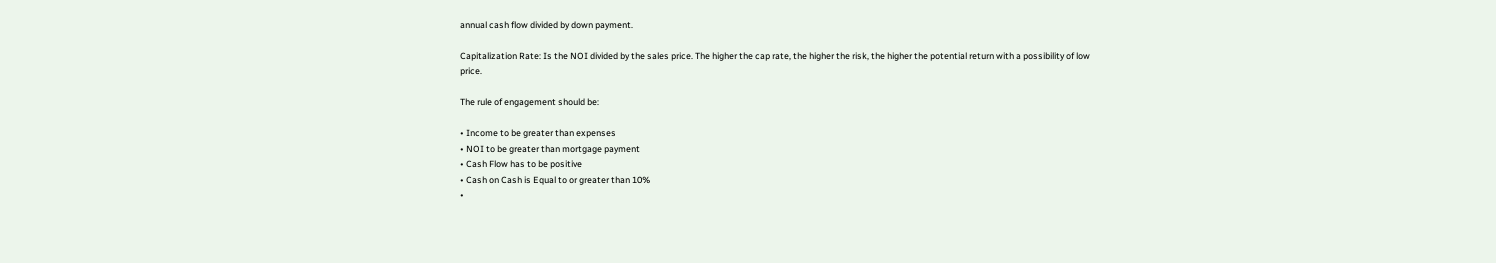annual cash flow divided by down payment.

Capitalization Rate: Is the NOI divided by the sales price. The higher the cap rate, the higher the risk, the higher the potential return with a possibility of low price.

The rule of engagement should be:

• Income to be greater than expenses
• NOI to be greater than mortgage payment
• Cash Flow has to be positive
• Cash on Cash is Equal to or greater than 10%
•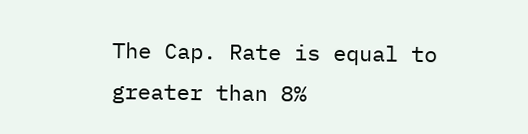The Cap. Rate is equal to greater than 8%